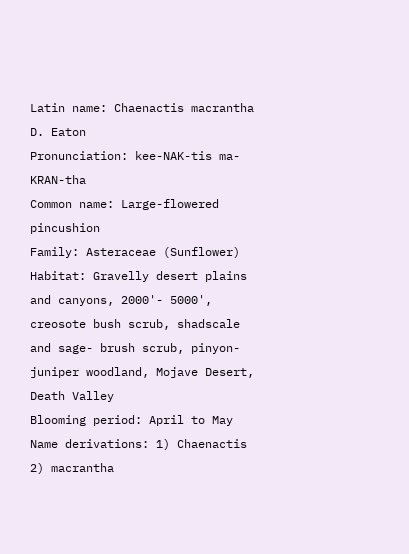Latin name: Chaenactis macrantha D. Eaton
Pronunciation: kee-NAK-tis ma-KRAN-tha
Common name: Large-flowered pincushion
Family: Asteraceae (Sunflower)
Habitat: Gravelly desert plains and canyons, 2000'- 5000', creosote bush scrub, shadscale and sage- brush scrub, pinyon-juniper woodland, Mojave Desert, Death Valley
Blooming period: April to May
Name derivations: 1) Chaenactis 2) macrantha